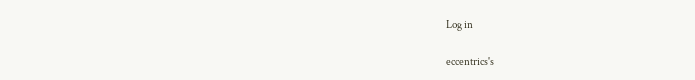Log in

eccentrics's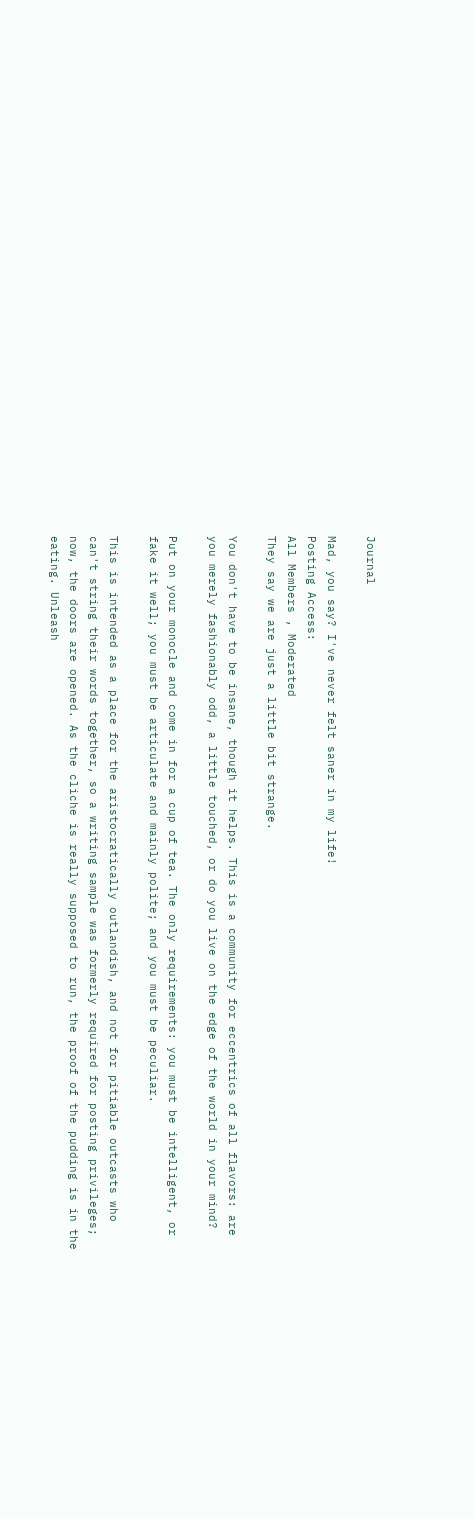Journal

Mad, you say? I've never felt saner in my life!
Posting Access:
All Members , Moderated
They say we are just a little bit strange.

You don't have to be insane, though it helps. This is a community for eccentrics of all flavors: are you merely fashionably odd, a little touched, or do you live on the edge of the world in your mind?

Put on your monocle and come in for a cup of tea. The only requirements: you must be intelligent, or fake it well; you must be articulate and mainly polite; and you must be peculiar.

This is intended as a place for the aristocratically outlandish, and not for pitiable outcasts who can't string their words together, so a writing sample was formerly required for posting privileges; now, the doors are opened. As the cliche is really supposed to run, the proof of the pudding is in the eating. Unleash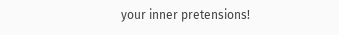your inner pretensions!